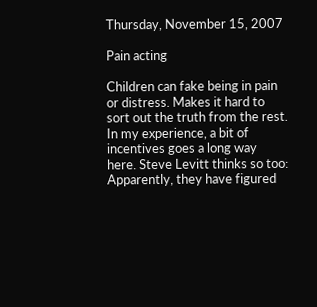Thursday, November 15, 2007

Pain acting

Children can fake being in pain or distress. Makes it hard to sort out the truth from the rest. In my experience, a bit of incentives goes a long way here. Steve Levitt thinks so too:
Apparently, they have figured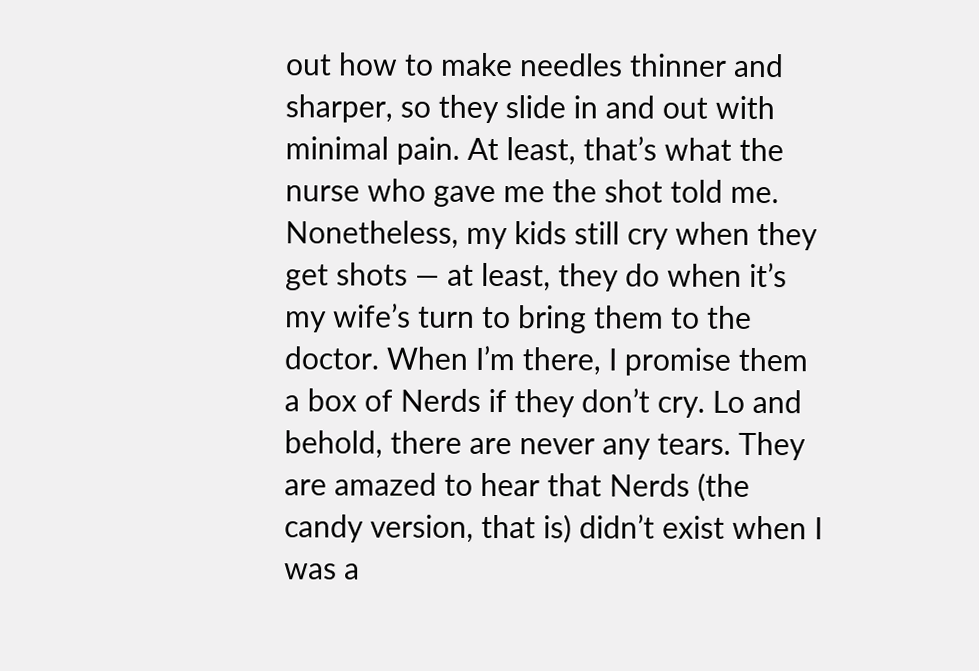out how to make needles thinner and sharper, so they slide in and out with minimal pain. At least, that’s what the nurse who gave me the shot told me. Nonetheless, my kids still cry when they get shots — at least, they do when it’s my wife’s turn to bring them to the doctor. When I’m there, I promise them a box of Nerds if they don’t cry. Lo and behold, there are never any tears. They are amazed to hear that Nerds (the candy version, that is) didn’t exist when I was a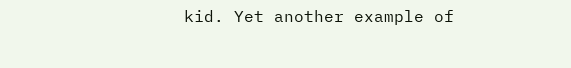kid. Yet another example of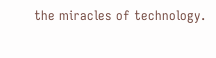the miracles of technology.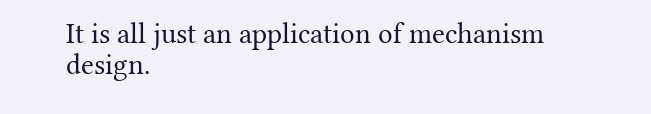It is all just an application of mechanism design.